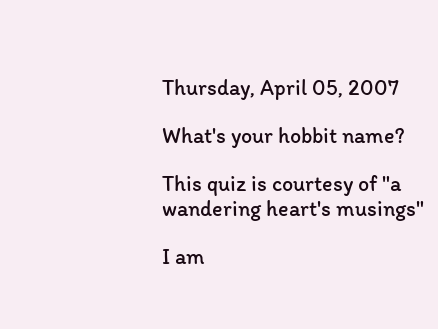Thursday, April 05, 2007

What's your hobbit name?

This quiz is courtesy of "a wandering heart's musings"

I am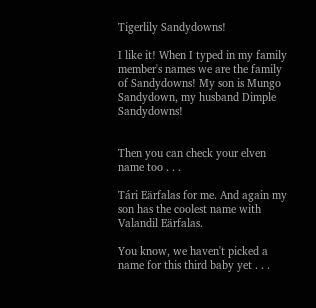Tigerlily Sandydowns!

I like it! When I typed in my family member's names we are the family of Sandydowns! My son is Mungo Sandydown, my husband Dimple Sandydowns!


Then you can check your elven name too . . .

Tári Eärfalas for me. And again my son has the coolest name with Valandil Eärfalas.

You know, we haven't picked a name for this third baby yet . . .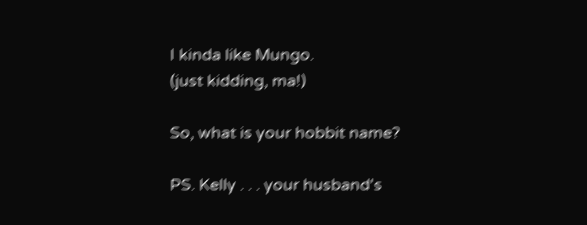I kinda like Mungo.
(just kidding, ma!)

So, what is your hobbit name?

PS. Kelly . . . your husband's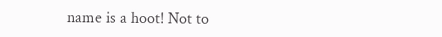name is a hoot! Not to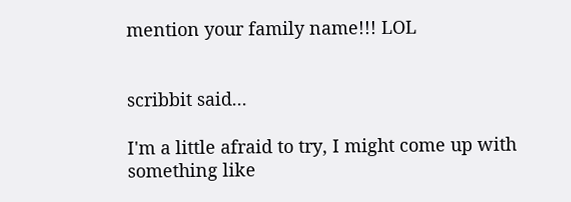mention your family name!!! LOL


scribbit said...

I'm a little afraid to try, I might come up with something like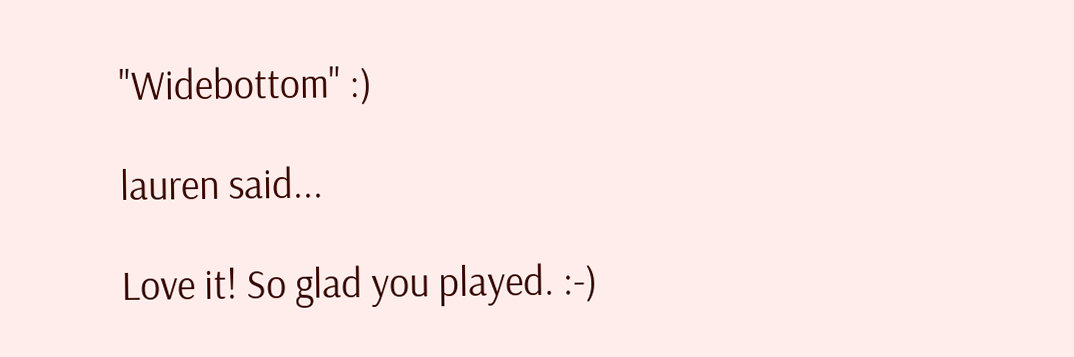"Widebottom" :)

lauren said...

Love it! So glad you played. :-)